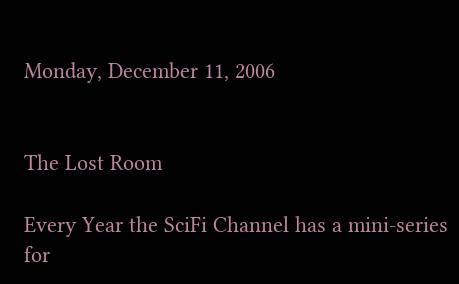Monday, December 11, 2006


The Lost Room

Every Year the SciFi Channel has a mini-series for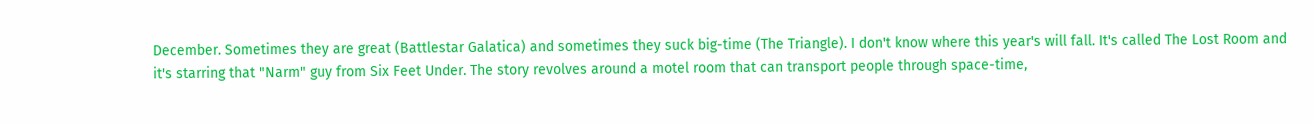December. Sometimes they are great (Battlestar Galatica) and sometimes they suck big-time (The Triangle). I don't know where this year's will fall. It's called The Lost Room and it's starring that "Narm" guy from Six Feet Under. The story revolves around a motel room that can transport people through space-time,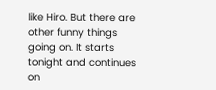like Hiro. But there are other funny things going on. It starts tonight and continues on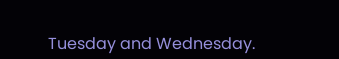Tuesday and Wednesday.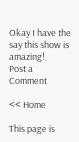Okay I have the say this show is amazing!
Post a Comment

<< Home

This page is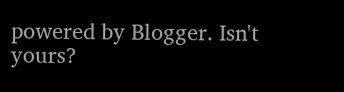powered by Blogger. Isn't yours?